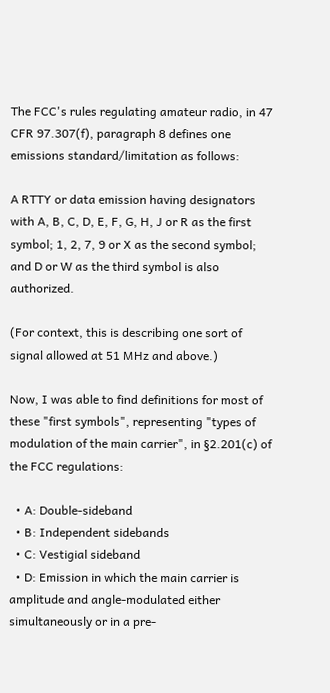The FCC's rules regulating amateur radio, in 47 CFR 97.307(f), paragraph 8 defines one emissions standard/limitation as follows:

A RTTY or data emission having designators with A, B, C, D, E, F, G, H, J or R as the first symbol; 1, 2, 7, 9 or X as the second symbol; and D or W as the third symbol is also authorized.

(For context, this is describing one sort of signal allowed at 51 MHz and above.)

Now, I was able to find definitions for most of these "first symbols", representing "types of modulation of the main carrier", in §2.201(c) of the FCC regulations:

  • A: Double-sideband
  • B: Independent sidebands
  • C: Vestigial sideband
  • D: Emission in which the main carrier is amplitude and angle-modulated either simultaneously or in a pre-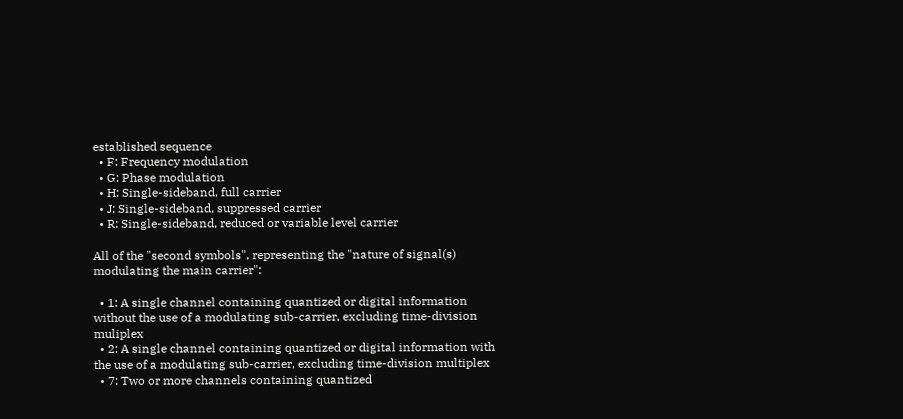established sequence
  • F: Frequency modulation
  • G: Phase modulation
  • H: Single-sideband, full carrier
  • J: Single-sideband, suppressed carrier
  • R: Single-sideband, reduced or variable level carrier

All of the "second symbols", representing the "nature of signal(s) modulating the main carrier":

  • 1: A single channel containing quantized or digital information without the use of a modulating sub-carrier, excluding time-division muliplex
  • 2: A single channel containing quantized or digital information with the use of a modulating sub-carrier, excluding time-division multiplex
  • 7: Two or more channels containing quantized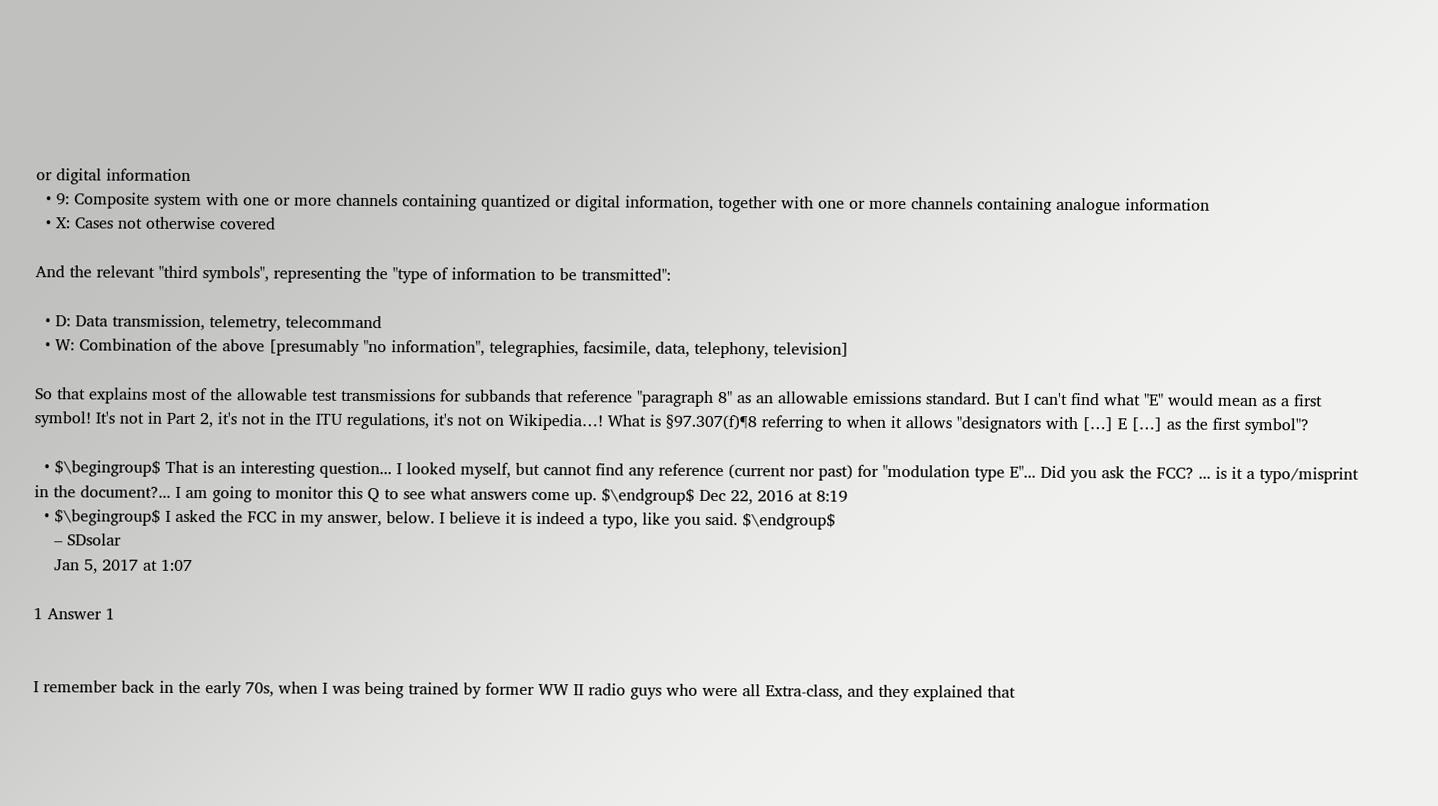or digital information
  • 9: Composite system with one or more channels containing quantized or digital information, together with one or more channels containing analogue information
  • X: Cases not otherwise covered

And the relevant "third symbols", representing the "type of information to be transmitted":

  • D: Data transmission, telemetry, telecommand
  • W: Combination of the above [presumably "no information", telegraphies, facsimile, data, telephony, television]

So that explains most of the allowable test transmissions for subbands that reference "paragraph 8" as an allowable emissions standard. But I can't find what "E" would mean as a first symbol! It's not in Part 2, it's not in the ITU regulations, it's not on Wikipedia…! What is §97.307(f)¶8 referring to when it allows "designators with […] E […] as the first symbol"?

  • $\begingroup$ That is an interesting question... I looked myself, but cannot find any reference (current nor past) for "modulation type E"... Did you ask the FCC? ... is it a typo/misprint in the document?... I am going to monitor this Q to see what answers come up. $\endgroup$ Dec 22, 2016 at 8:19
  • $\begingroup$ I asked the FCC in my answer, below. I believe it is indeed a typo, like you said. $\endgroup$
    – SDsolar
    Jan 5, 2017 at 1:07

1 Answer 1


I remember back in the early 70s, when I was being trained by former WW II radio guys who were all Extra-class, and they explained that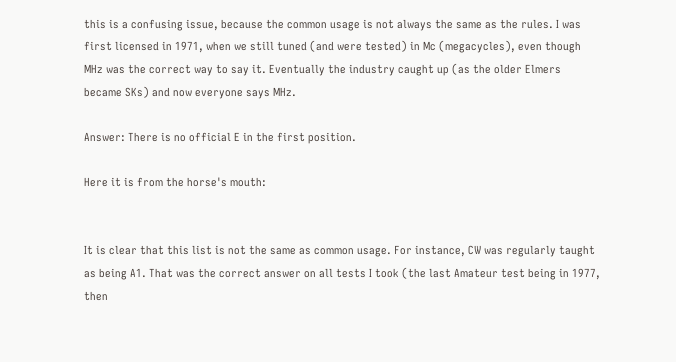this is a confusing issue, because the common usage is not always the same as the rules. I was first licensed in 1971, when we still tuned (and were tested) in Mc (megacycles), even though MHz was the correct way to say it. Eventually the industry caught up (as the older Elmers became SKs) and now everyone says MHz.

Answer: There is no official E in the first position.

Here it is from the horse's mouth:


It is clear that this list is not the same as common usage. For instance, CW was regularly taught as being A1. That was the correct answer on all tests I took (the last Amateur test being in 1977, then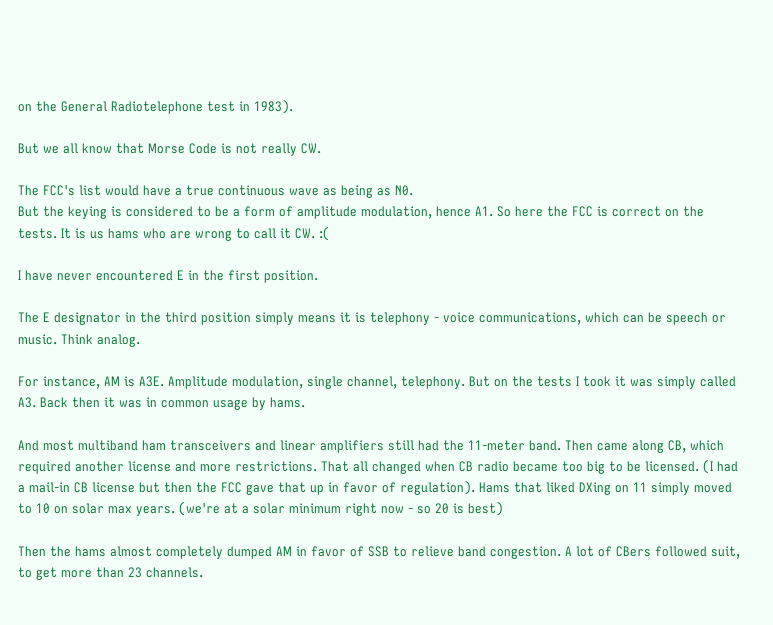on the General Radiotelephone test in 1983).

But we all know that Morse Code is not really CW.

The FCC's list would have a true continuous wave as being as N0.
But the keying is considered to be a form of amplitude modulation, hence A1. So here the FCC is correct on the tests. It is us hams who are wrong to call it CW. :(

I have never encountered E in the first position.

The E designator in the third position simply means it is telephony - voice communications, which can be speech or music. Think analog.

For instance, AM is A3E. Amplitude modulation, single channel, telephony. But on the tests I took it was simply called A3. Back then it was in common usage by hams.

And most multiband ham transceivers and linear amplifiers still had the 11-meter band. Then came along CB, which required another license and more restrictions. That all changed when CB radio became too big to be licensed. (I had a mail-in CB license but then the FCC gave that up in favor of regulation). Hams that liked DXing on 11 simply moved to 10 on solar max years. (we're at a solar minimum right now - so 20 is best)

Then the hams almost completely dumped AM in favor of SSB to relieve band congestion. A lot of CBers followed suit, to get more than 23 channels.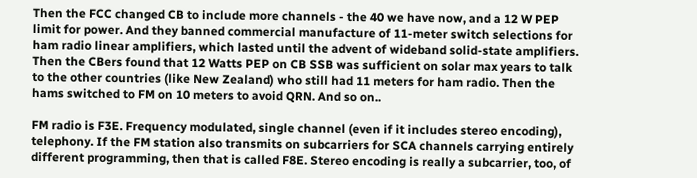Then the FCC changed CB to include more channels - the 40 we have now, and a 12 W PEP limit for power. And they banned commercial manufacture of 11-meter switch selections for ham radio linear amplifiers, which lasted until the advent of wideband solid-state amplifiers. Then the CBers found that 12 Watts PEP on CB SSB was sufficient on solar max years to talk to the other countries (like New Zealand) who still had 11 meters for ham radio. Then the hams switched to FM on 10 meters to avoid QRN. And so on..

FM radio is F3E. Frequency modulated, single channel (even if it includes stereo encoding), telephony. If the FM station also transmits on subcarriers for SCA channels carrying entirely different programming, then that is called F8E. Stereo encoding is really a subcarrier, too, of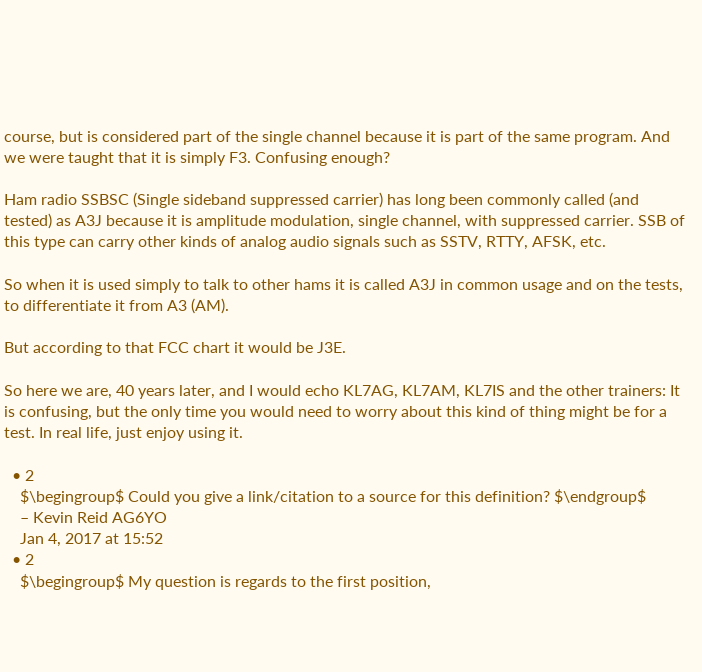course, but is considered part of the single channel because it is part of the same program. And we were taught that it is simply F3. Confusing enough?

Ham radio SSBSC (Single sideband suppressed carrier) has long been commonly called (and tested) as A3J because it is amplitude modulation, single channel, with suppressed carrier. SSB of this type can carry other kinds of analog audio signals such as SSTV, RTTY, AFSK, etc.

So when it is used simply to talk to other hams it is called A3J in common usage and on the tests, to differentiate it from A3 (AM).

But according to that FCC chart it would be J3E.

So here we are, 40 years later, and I would echo KL7AG, KL7AM, KL7IS and the other trainers: It is confusing, but the only time you would need to worry about this kind of thing might be for a test. In real life, just enjoy using it.

  • 2
    $\begingroup$ Could you give a link/citation to a source for this definition? $\endgroup$
    – Kevin Reid AG6YO
    Jan 4, 2017 at 15:52
  • 2
    $\begingroup$ My question is regards to the first position,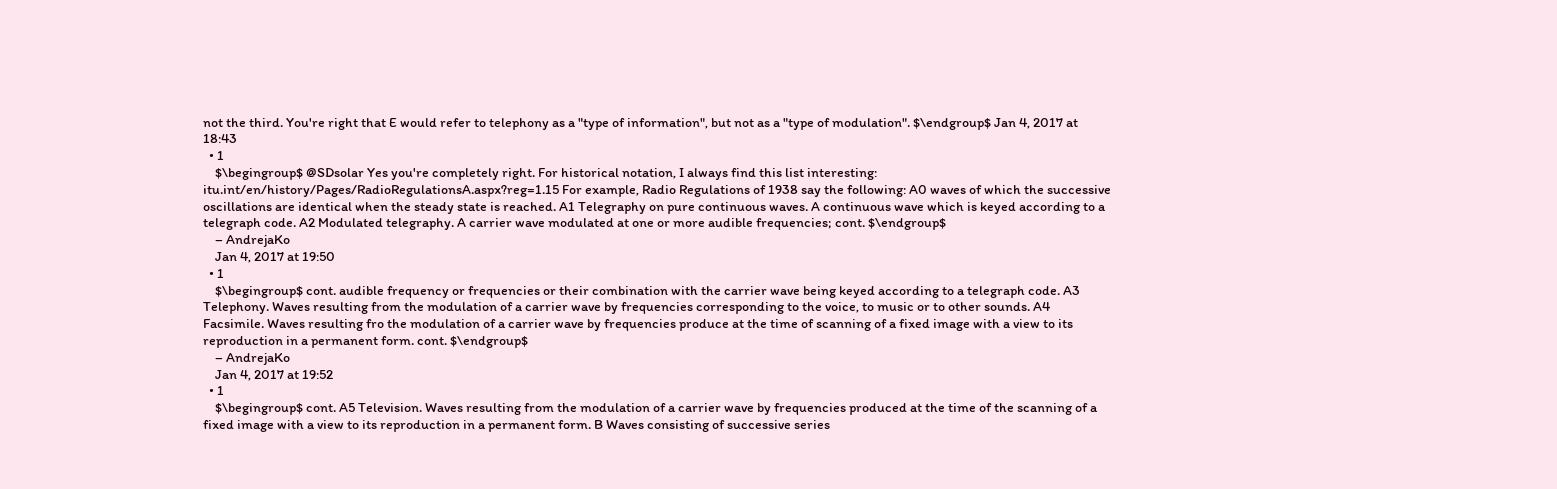not the third. You're right that E would refer to telephony as a "type of information", but not as a "type of modulation". $\endgroup$ Jan 4, 2017 at 18:43
  • 1
    $\begingroup$ @SDsolar Yes you're completely right. For historical notation, I always find this list interesting: itu.int/en/history/Pages/RadioRegulationsA.aspx?reg=1.15 For example, Radio Regulations of 1938 say the following: A0 waves of which the successive oscillations are identical when the steady state is reached. A1 Telegraphy on pure continuous waves. A continuous wave which is keyed according to a telegraph code. A2 Modulated telegraphy. A carrier wave modulated at one or more audible frequencies; cont. $\endgroup$
    – AndrejaKo
    Jan 4, 2017 at 19:50
  • 1
    $\begingroup$ cont. audible frequency or frequencies or their combination with the carrier wave being keyed according to a telegraph code. A3 Telephony. Waves resulting from the modulation of a carrier wave by frequencies corresponding to the voice, to music or to other sounds. A4 Facsimile. Waves resulting fro the modulation of a carrier wave by frequencies produce at the time of scanning of a fixed image with a view to its reproduction in a permanent form. cont. $\endgroup$
    – AndrejaKo
    Jan 4, 2017 at 19:52
  • 1
    $\begingroup$ cont. A5 Television. Waves resulting from the modulation of a carrier wave by frequencies produced at the time of the scanning of a fixed image with a view to its reproduction in a permanent form. B Waves consisting of successive series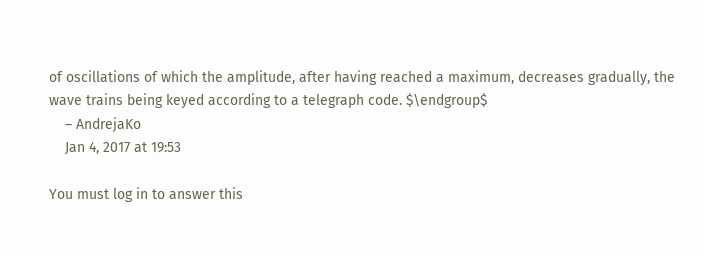of oscillations of which the amplitude, after having reached a maximum, decreases gradually, the wave trains being keyed according to a telegraph code. $\endgroup$
    – AndrejaKo
    Jan 4, 2017 at 19:53

You must log in to answer this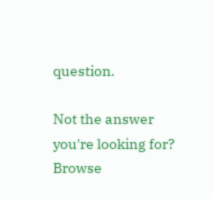question.

Not the answer you're looking for? Browse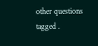other questions tagged .